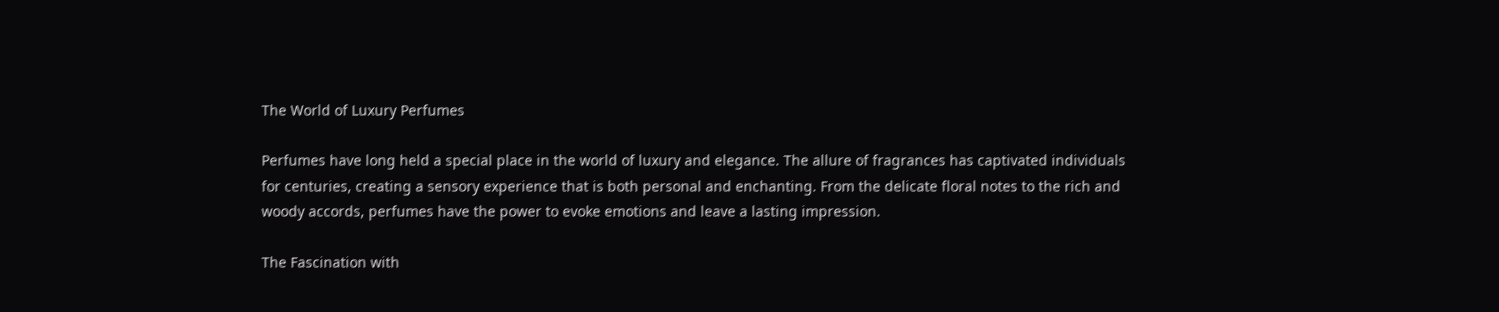The World of Luxury Perfumes

Perfumes have long held a special place in the world of luxury and elegance. The allure of fragrances has captivated individuals for centuries, creating a sensory experience that is both personal and enchanting. From the delicate floral notes to the rich and woody accords, perfumes have the power to evoke emotions and leave a lasting impression.

The Fascination with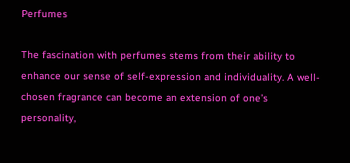Perfumes

The fascination with perfumes stems from their ability to enhance our sense of self-expression and individuality. A well-chosen fragrance can become an extension of one’s personality,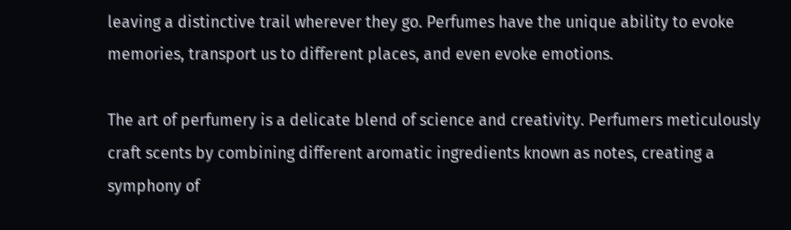leaving a distinctive trail wherever they go. Perfumes have the unique ability to evoke memories, transport us to different places, and even evoke emotions.

The art of perfumery is a delicate blend of science and creativity. Perfumers meticulously craft scents by combining different aromatic ingredients known as notes, creating a symphony of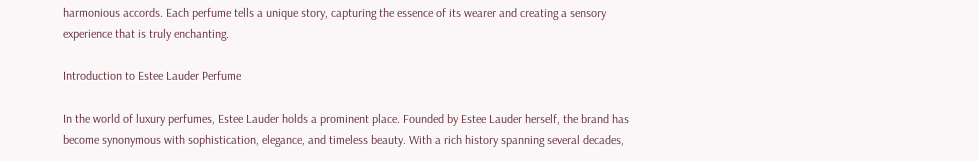harmonious accords. Each perfume tells a unique story, capturing the essence of its wearer and creating a sensory experience that is truly enchanting.

Introduction to Estee Lauder Perfume

In the world of luxury perfumes, Estee Lauder holds a prominent place. Founded by Estee Lauder herself, the brand has become synonymous with sophistication, elegance, and timeless beauty. With a rich history spanning several decades,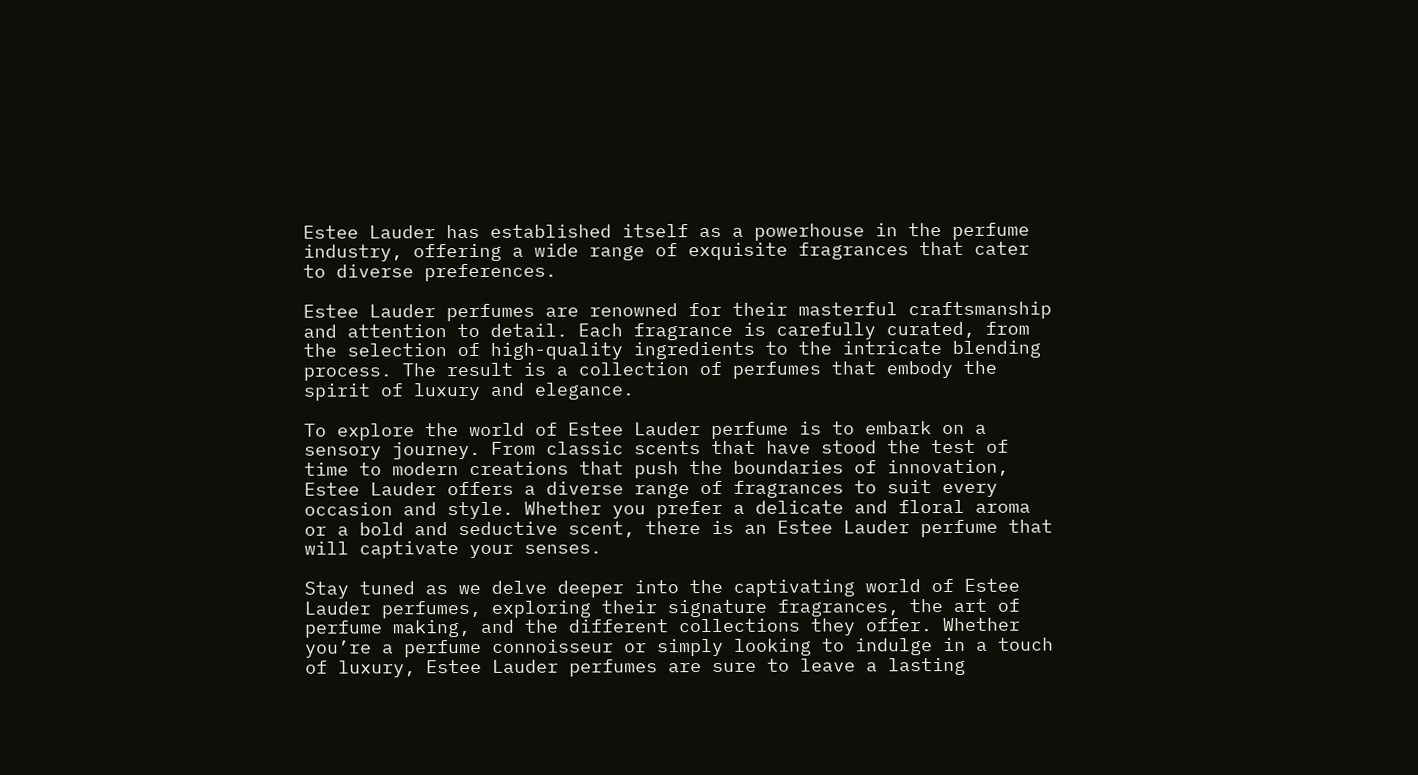Estee Lauder has established itself as a powerhouse in the perfume industry, offering a wide range of exquisite fragrances that cater to diverse preferences.

Estee Lauder perfumes are renowned for their masterful craftsmanship and attention to detail. Each fragrance is carefully curated, from the selection of high-quality ingredients to the intricate blending process. The result is a collection of perfumes that embody the spirit of luxury and elegance.

To explore the world of Estee Lauder perfume is to embark on a sensory journey. From classic scents that have stood the test of time to modern creations that push the boundaries of innovation, Estee Lauder offers a diverse range of fragrances to suit every occasion and style. Whether you prefer a delicate and floral aroma or a bold and seductive scent, there is an Estee Lauder perfume that will captivate your senses.

Stay tuned as we delve deeper into the captivating world of Estee Lauder perfumes, exploring their signature fragrances, the art of perfume making, and the different collections they offer. Whether you’re a perfume connoisseur or simply looking to indulge in a touch of luxury, Estee Lauder perfumes are sure to leave a lasting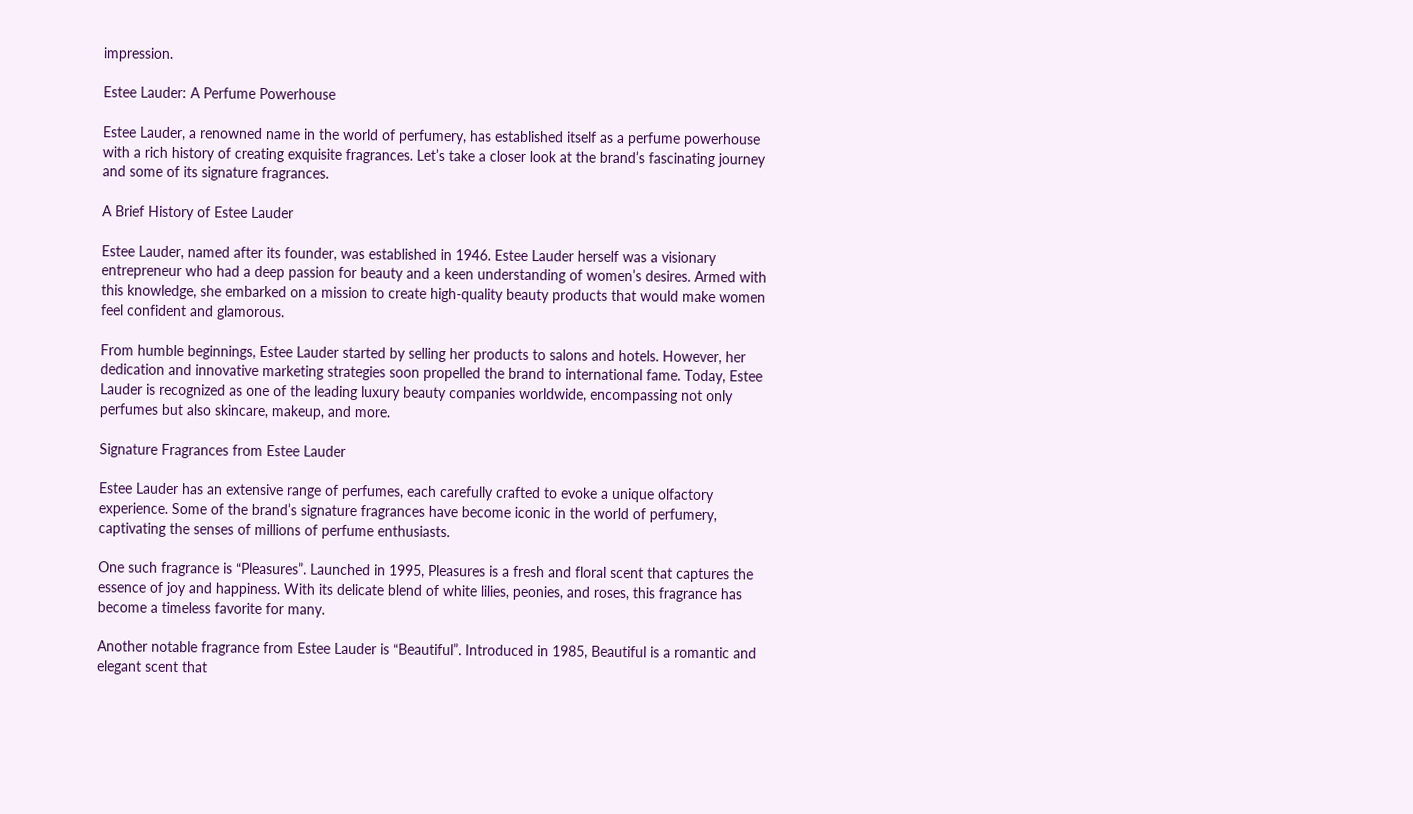impression.

Estee Lauder: A Perfume Powerhouse

Estee Lauder, a renowned name in the world of perfumery, has established itself as a perfume powerhouse with a rich history of creating exquisite fragrances. Let’s take a closer look at the brand’s fascinating journey and some of its signature fragrances.

A Brief History of Estee Lauder

Estee Lauder, named after its founder, was established in 1946. Estee Lauder herself was a visionary entrepreneur who had a deep passion for beauty and a keen understanding of women’s desires. Armed with this knowledge, she embarked on a mission to create high-quality beauty products that would make women feel confident and glamorous.

From humble beginnings, Estee Lauder started by selling her products to salons and hotels. However, her dedication and innovative marketing strategies soon propelled the brand to international fame. Today, Estee Lauder is recognized as one of the leading luxury beauty companies worldwide, encompassing not only perfumes but also skincare, makeup, and more.

Signature Fragrances from Estee Lauder

Estee Lauder has an extensive range of perfumes, each carefully crafted to evoke a unique olfactory experience. Some of the brand’s signature fragrances have become iconic in the world of perfumery, captivating the senses of millions of perfume enthusiasts.

One such fragrance is “Pleasures”. Launched in 1995, Pleasures is a fresh and floral scent that captures the essence of joy and happiness. With its delicate blend of white lilies, peonies, and roses, this fragrance has become a timeless favorite for many.

Another notable fragrance from Estee Lauder is “Beautiful”. Introduced in 1985, Beautiful is a romantic and elegant scent that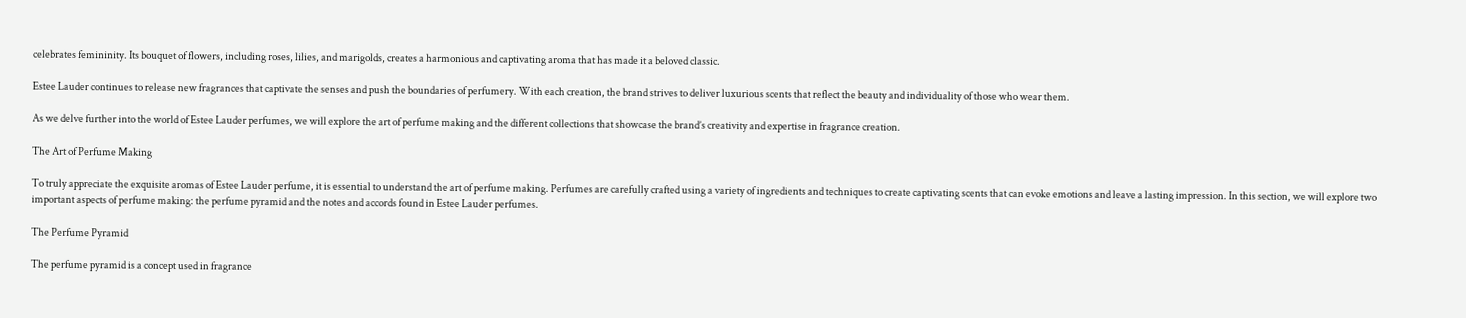celebrates femininity. Its bouquet of flowers, including roses, lilies, and marigolds, creates a harmonious and captivating aroma that has made it a beloved classic.

Estee Lauder continues to release new fragrances that captivate the senses and push the boundaries of perfumery. With each creation, the brand strives to deliver luxurious scents that reflect the beauty and individuality of those who wear them.

As we delve further into the world of Estee Lauder perfumes, we will explore the art of perfume making and the different collections that showcase the brand’s creativity and expertise in fragrance creation.

The Art of Perfume Making

To truly appreciate the exquisite aromas of Estee Lauder perfume, it is essential to understand the art of perfume making. Perfumes are carefully crafted using a variety of ingredients and techniques to create captivating scents that can evoke emotions and leave a lasting impression. In this section, we will explore two important aspects of perfume making: the perfume pyramid and the notes and accords found in Estee Lauder perfumes.

The Perfume Pyramid

The perfume pyramid is a concept used in fragrance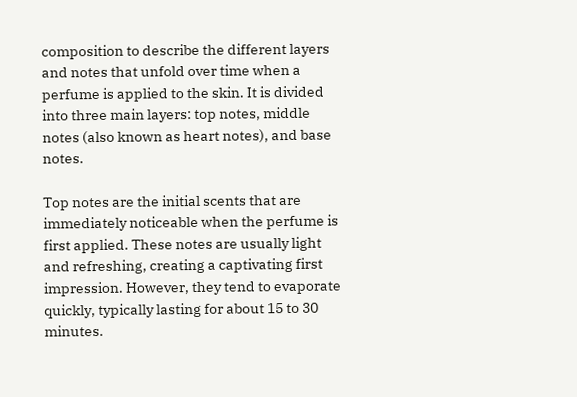composition to describe the different layers and notes that unfold over time when a perfume is applied to the skin. It is divided into three main layers: top notes, middle notes (also known as heart notes), and base notes.

Top notes are the initial scents that are immediately noticeable when the perfume is first applied. These notes are usually light and refreshing, creating a captivating first impression. However, they tend to evaporate quickly, typically lasting for about 15 to 30 minutes.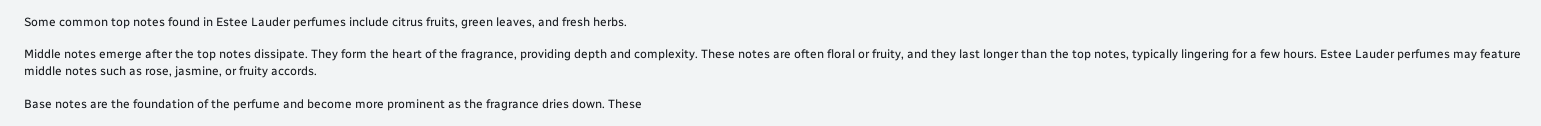Some common top notes found in Estee Lauder perfumes include citrus fruits, green leaves, and fresh herbs.

Middle notes emerge after the top notes dissipate. They form the heart of the fragrance, providing depth and complexity. These notes are often floral or fruity, and they last longer than the top notes, typically lingering for a few hours. Estee Lauder perfumes may feature middle notes such as rose, jasmine, or fruity accords.

Base notes are the foundation of the perfume and become more prominent as the fragrance dries down. These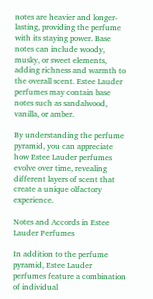notes are heavier and longer-lasting, providing the perfume with its staying power. Base notes can include woody, musky, or sweet elements, adding richness and warmth to the overall scent. Estee Lauder perfumes may contain base notes such as sandalwood, vanilla, or amber.

By understanding the perfume pyramid, you can appreciate how Estee Lauder perfumes evolve over time, revealing different layers of scent that create a unique olfactory experience.

Notes and Accords in Estee Lauder Perfumes

In addition to the perfume pyramid, Estee Lauder perfumes feature a combination of individual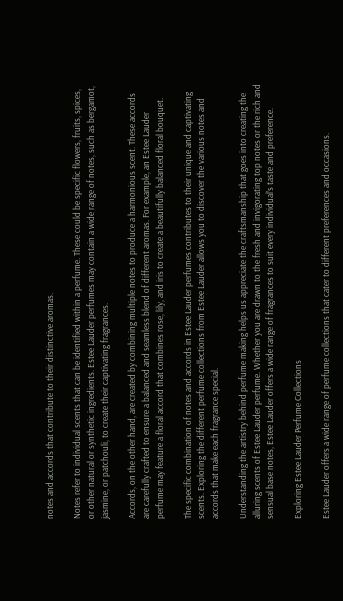notes and accords that contribute to their distinctive aromas.

Notes refer to individual scents that can be identified within a perfume. These could be specific flowers, fruits, spices, or other natural or synthetic ingredients. Estee Lauder perfumes may contain a wide range of notes, such as bergamot, jasmine, or patchouli, to create their captivating fragrances.

Accords, on the other hand, are created by combining multiple notes to produce a harmonious scent. These accords are carefully crafted to ensure a balanced and seamless blend of different aromas. For example, an Estee Lauder perfume may feature a floral accord that combines rose, lily, and iris to create a beautifully balanced floral bouquet.

The specific combination of notes and accords in Estee Lauder perfumes contributes to their unique and captivating scents. Exploring the different perfume collections from Estee Lauder allows you to discover the various notes and accords that make each fragrance special.

Understanding the artistry behind perfume making helps us appreciate the craftsmanship that goes into creating the alluring scents of Estee Lauder perfume. Whether you are drawn to the fresh and invigorating top notes or the rich and sensual base notes, Estee Lauder offers a wide range of fragrances to suit every individual’s taste and preference.

Exploring Estee Lauder Perfume Collections

Estee Lauder offers a wide range of perfume collections that cater to different preferences and occasions.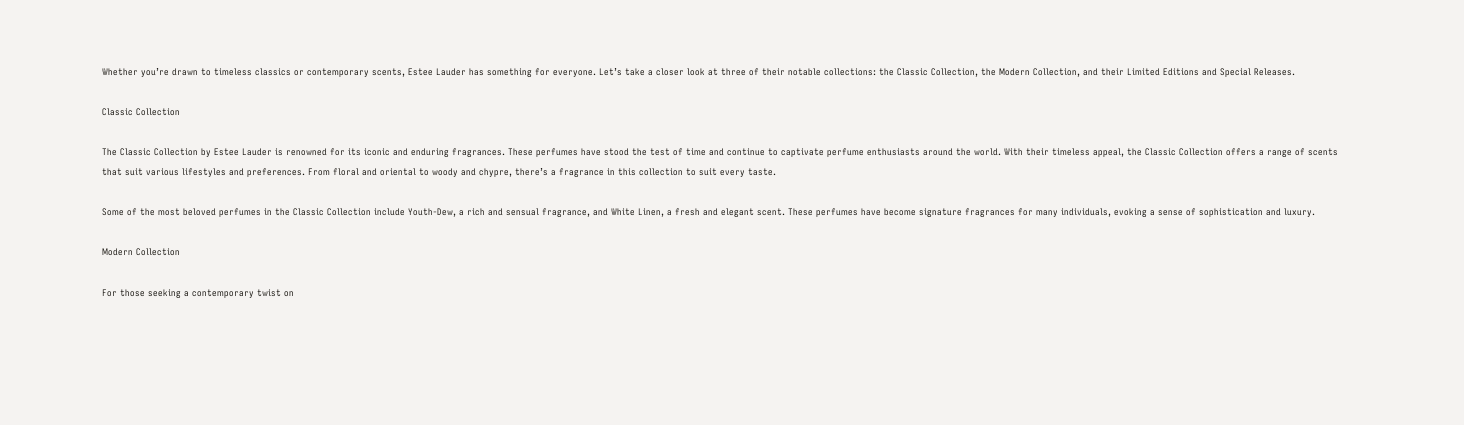Whether you’re drawn to timeless classics or contemporary scents, Estee Lauder has something for everyone. Let’s take a closer look at three of their notable collections: the Classic Collection, the Modern Collection, and their Limited Editions and Special Releases.

Classic Collection

The Classic Collection by Estee Lauder is renowned for its iconic and enduring fragrances. These perfumes have stood the test of time and continue to captivate perfume enthusiasts around the world. With their timeless appeal, the Classic Collection offers a range of scents that suit various lifestyles and preferences. From floral and oriental to woody and chypre, there’s a fragrance in this collection to suit every taste.

Some of the most beloved perfumes in the Classic Collection include Youth-Dew, a rich and sensual fragrance, and White Linen, a fresh and elegant scent. These perfumes have become signature fragrances for many individuals, evoking a sense of sophistication and luxury.

Modern Collection

For those seeking a contemporary twist on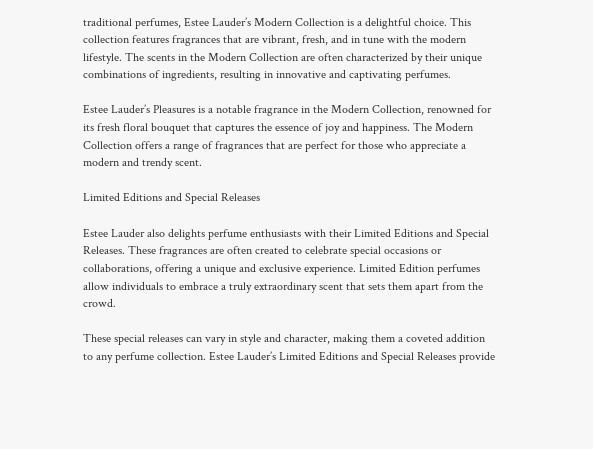traditional perfumes, Estee Lauder’s Modern Collection is a delightful choice. This collection features fragrances that are vibrant, fresh, and in tune with the modern lifestyle. The scents in the Modern Collection are often characterized by their unique combinations of ingredients, resulting in innovative and captivating perfumes.

Estee Lauder’s Pleasures is a notable fragrance in the Modern Collection, renowned for its fresh floral bouquet that captures the essence of joy and happiness. The Modern Collection offers a range of fragrances that are perfect for those who appreciate a modern and trendy scent.

Limited Editions and Special Releases

Estee Lauder also delights perfume enthusiasts with their Limited Editions and Special Releases. These fragrances are often created to celebrate special occasions or collaborations, offering a unique and exclusive experience. Limited Edition perfumes allow individuals to embrace a truly extraordinary scent that sets them apart from the crowd.

These special releases can vary in style and character, making them a coveted addition to any perfume collection. Estee Lauder’s Limited Editions and Special Releases provide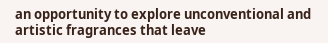an opportunity to explore unconventional and artistic fragrances that leave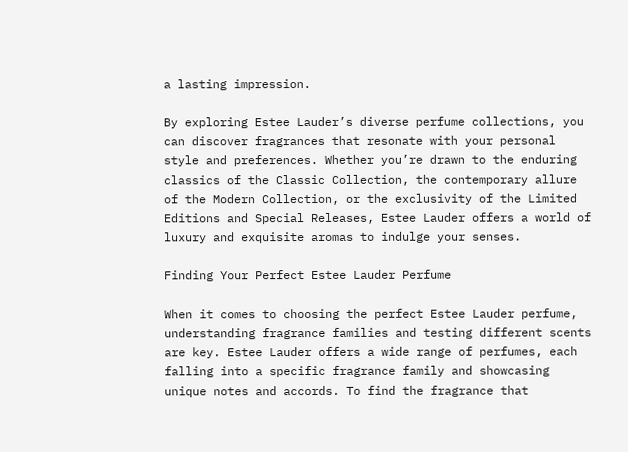a lasting impression.

By exploring Estee Lauder’s diverse perfume collections, you can discover fragrances that resonate with your personal style and preferences. Whether you’re drawn to the enduring classics of the Classic Collection, the contemporary allure of the Modern Collection, or the exclusivity of the Limited Editions and Special Releases, Estee Lauder offers a world of luxury and exquisite aromas to indulge your senses.

Finding Your Perfect Estee Lauder Perfume

When it comes to choosing the perfect Estee Lauder perfume, understanding fragrance families and testing different scents are key. Estee Lauder offers a wide range of perfumes, each falling into a specific fragrance family and showcasing unique notes and accords. To find the fragrance that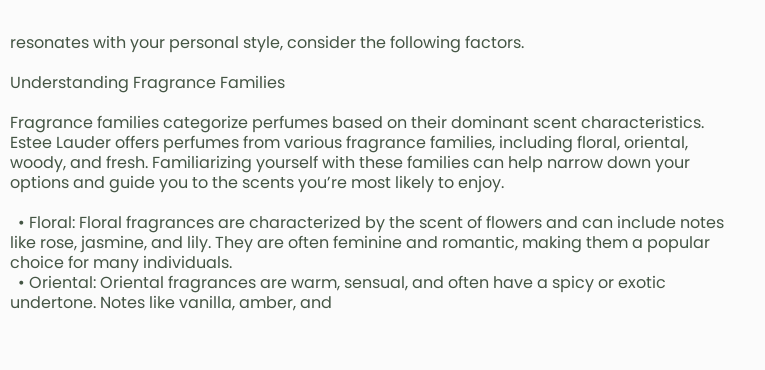resonates with your personal style, consider the following factors.

Understanding Fragrance Families

Fragrance families categorize perfumes based on their dominant scent characteristics. Estee Lauder offers perfumes from various fragrance families, including floral, oriental, woody, and fresh. Familiarizing yourself with these families can help narrow down your options and guide you to the scents you’re most likely to enjoy.

  • Floral: Floral fragrances are characterized by the scent of flowers and can include notes like rose, jasmine, and lily. They are often feminine and romantic, making them a popular choice for many individuals.
  • Oriental: Oriental fragrances are warm, sensual, and often have a spicy or exotic undertone. Notes like vanilla, amber, and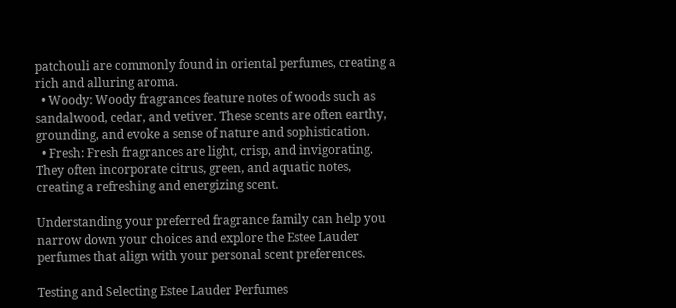patchouli are commonly found in oriental perfumes, creating a rich and alluring aroma.
  • Woody: Woody fragrances feature notes of woods such as sandalwood, cedar, and vetiver. These scents are often earthy, grounding, and evoke a sense of nature and sophistication.
  • Fresh: Fresh fragrances are light, crisp, and invigorating. They often incorporate citrus, green, and aquatic notes, creating a refreshing and energizing scent.

Understanding your preferred fragrance family can help you narrow down your choices and explore the Estee Lauder perfumes that align with your personal scent preferences.

Testing and Selecting Estee Lauder Perfumes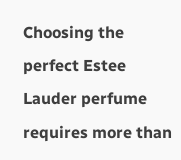Choosing the perfect Estee Lauder perfume requires more than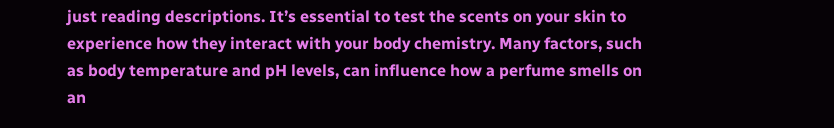just reading descriptions. It’s essential to test the scents on your skin to experience how they interact with your body chemistry. Many factors, such as body temperature and pH levels, can influence how a perfume smells on an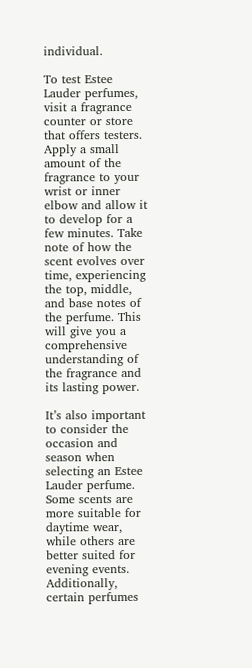individual.

To test Estee Lauder perfumes, visit a fragrance counter or store that offers testers. Apply a small amount of the fragrance to your wrist or inner elbow and allow it to develop for a few minutes. Take note of how the scent evolves over time, experiencing the top, middle, and base notes of the perfume. This will give you a comprehensive understanding of the fragrance and its lasting power.

It’s also important to consider the occasion and season when selecting an Estee Lauder perfume. Some scents are more suitable for daytime wear, while others are better suited for evening events. Additionally, certain perfumes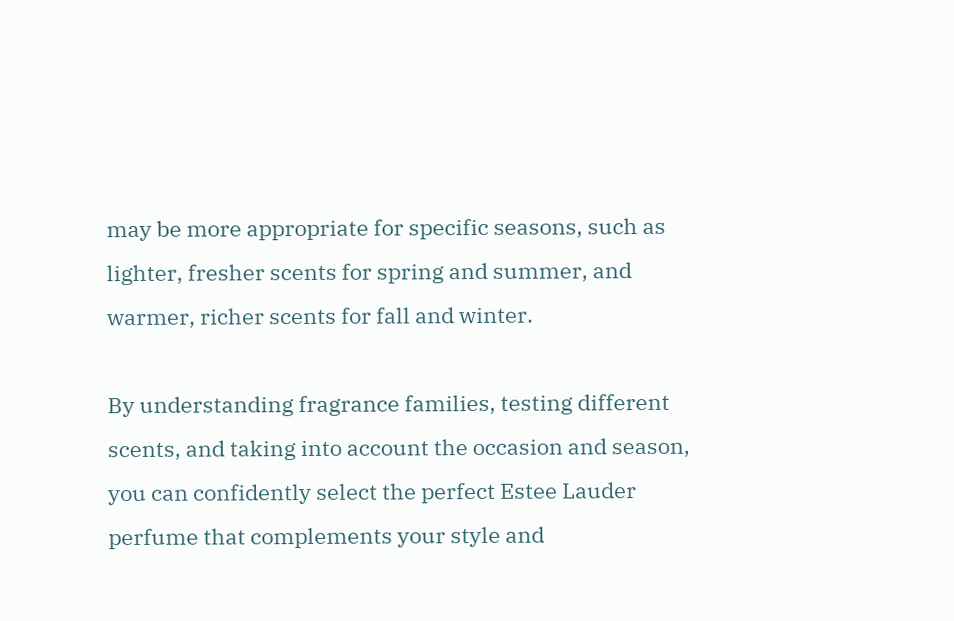may be more appropriate for specific seasons, such as lighter, fresher scents for spring and summer, and warmer, richer scents for fall and winter.

By understanding fragrance families, testing different scents, and taking into account the occasion and season, you can confidently select the perfect Estee Lauder perfume that complements your style and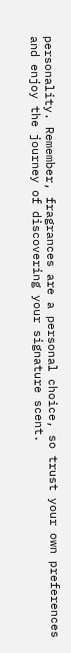personality. Remember, fragrances are a personal choice, so trust your own preferences and enjoy the journey of discovering your signature scent.